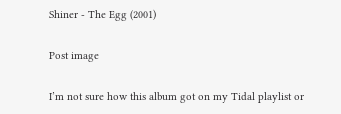Shiner - The Egg (2001)

Post image

I’m not sure how this album got on my Tidal playlist or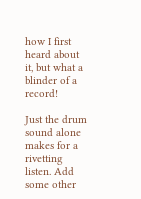how I first heard about it, but what a blinder of a record!

Just the drum sound alone makes for a rivetting listen. Add some other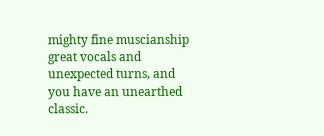mighty fine muscianship great vocals and unexpected turns, and you have an unearthed classic.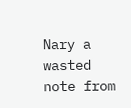Nary a wasted note from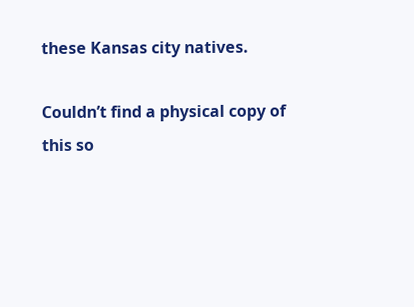these Kansas city natives.

Couldn’t find a physical copy of this so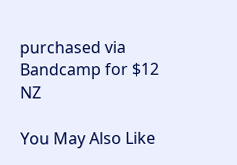purchased via Bandcamp for $12 NZ

You May Also Like